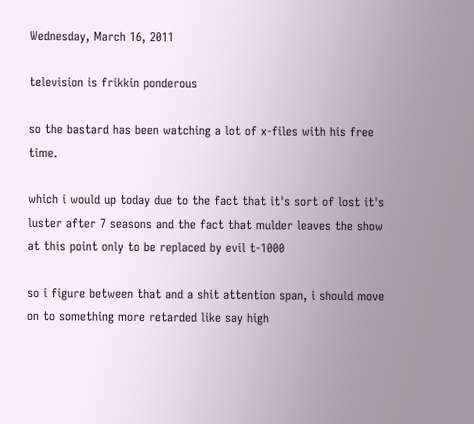Wednesday, March 16, 2011

television is frikkin ponderous

so the bastard has been watching a lot of x-files with his free time.

which i would up today due to the fact that it's sort of lost it's luster after 7 seasons and the fact that mulder leaves the show at this point only to be replaced by evil t-1000

so i figure between that and a shit attention span, i should move on to something more retarded like say high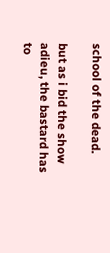school of the dead.

but as i bid the show adieu, the bastard has to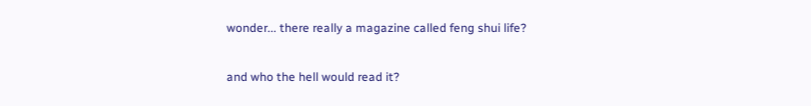wonder... there really a magazine called feng shui life?

and who the hell would read it?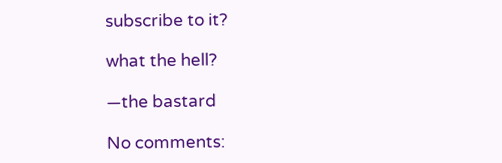subscribe to it?

what the hell?

—the bastard

No comments: